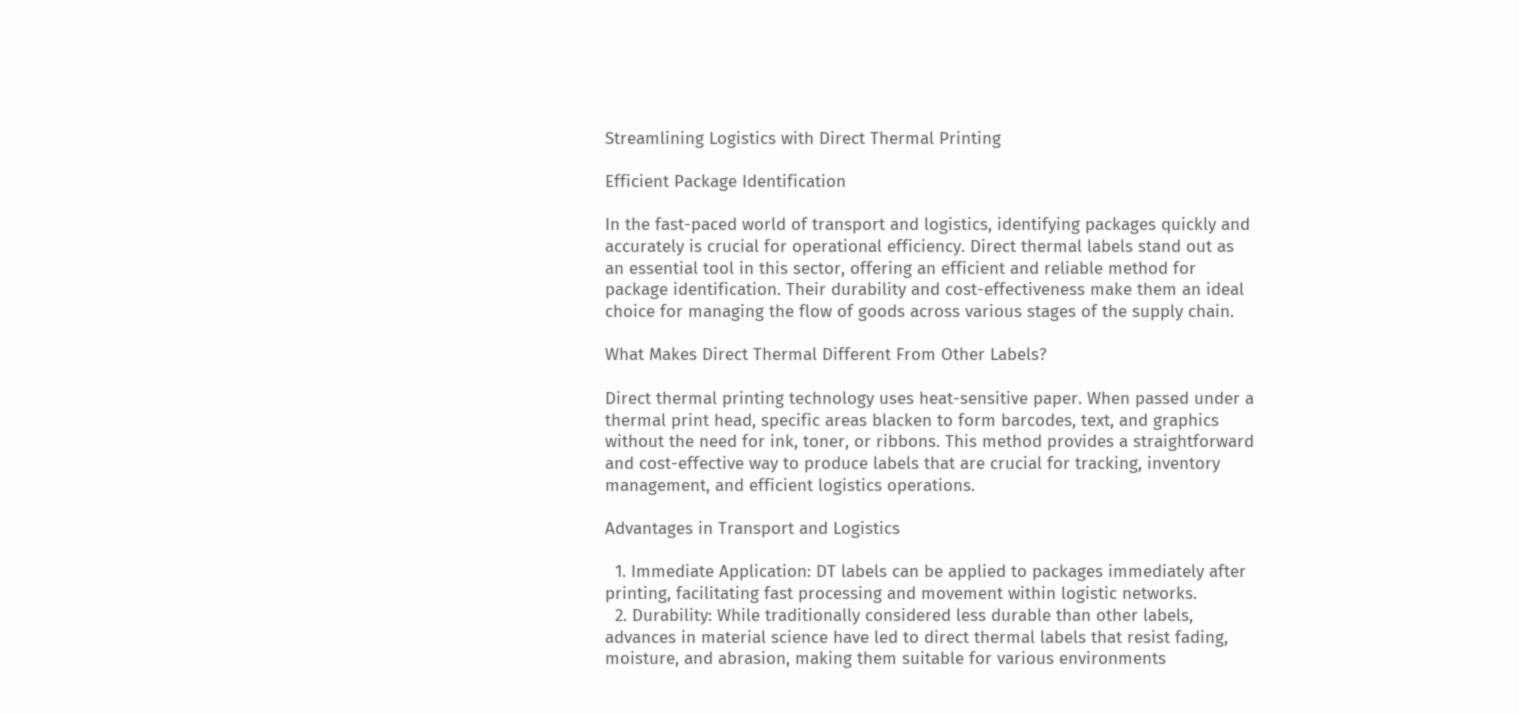Streamlining Logistics with Direct Thermal Printing

Efficient Package Identification

In the fast-paced world of transport and logistics, identifying packages quickly and accurately is crucial for operational efficiency. Direct thermal labels stand out as an essential tool in this sector, offering an efficient and reliable method for package identification. Their durability and cost-effectiveness make them an ideal choice for managing the flow of goods across various stages of the supply chain.

What Makes Direct Thermal Different From Other Labels?

Direct thermal printing technology uses heat-sensitive paper. When passed under a thermal print head, specific areas blacken to form barcodes, text, and graphics without the need for ink, toner, or ribbons. This method provides a straightforward and cost-effective way to produce labels that are crucial for tracking, inventory management, and efficient logistics operations.

Advantages in Transport and Logistics

  1. Immediate Application: DT labels can be applied to packages immediately after printing, facilitating fast processing and movement within logistic networks.
  2. Durability: While traditionally considered less durable than other labels, advances in material science have led to direct thermal labels that resist fading, moisture, and abrasion, making them suitable for various environments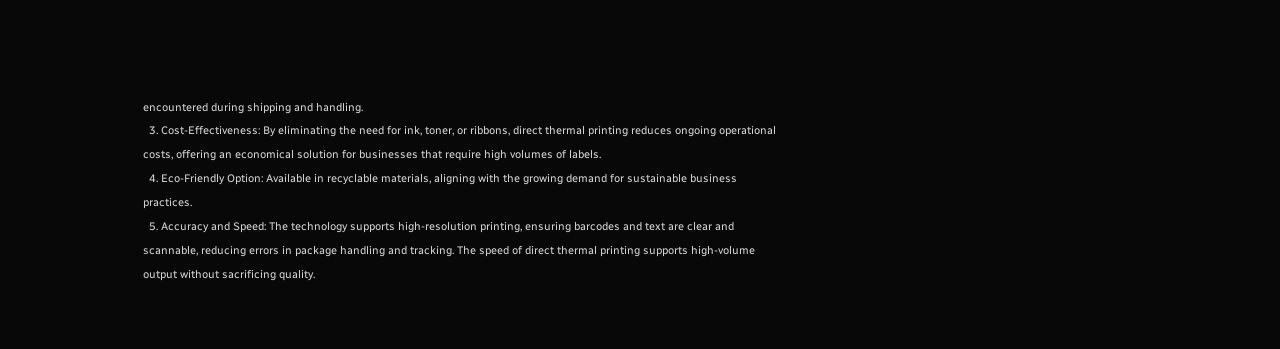encountered during shipping and handling.
  3. Cost-Effectiveness: By eliminating the need for ink, toner, or ribbons, direct thermal printing reduces ongoing operational costs, offering an economical solution for businesses that require high volumes of labels.
  4. Eco-Friendly Option: Available in recyclable materials, aligning with the growing demand for sustainable business practices.
  5. Accuracy and Speed: The technology supports high-resolution printing, ensuring barcodes and text are clear and scannable, reducing errors in package handling and tracking. The speed of direct thermal printing supports high-volume output without sacrificing quality.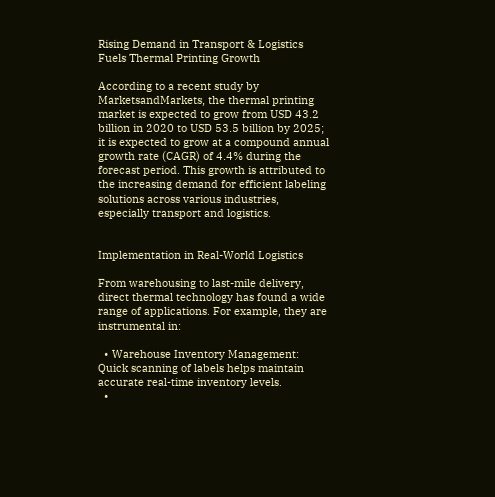Rising Demand in Transport & Logistics Fuels Thermal Printing Growth

According to a recent study by MarketsandMarkets, the thermal printing market is expected to grow from USD 43.2 billion in 2020 to USD 53.5 billion by 2025; it is expected to grow at a compound annual growth rate (CAGR) of 4.4% during the forecast period. This growth is attributed to the increasing demand for efficient labeling solutions across various industries, especially transport and logistics.


Implementation in Real-World Logistics

From warehousing to last-mile delivery, direct thermal technology has found a wide range of applications. For example, they are instrumental in:

  • Warehouse Inventory Management: Quick scanning of labels helps maintain accurate real-time inventory levels.
  •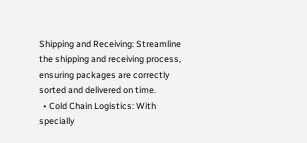Shipping and Receiving: Streamline the shipping and receiving process, ensuring packages are correctly sorted and delivered on time.
  • Cold Chain Logistics: With specially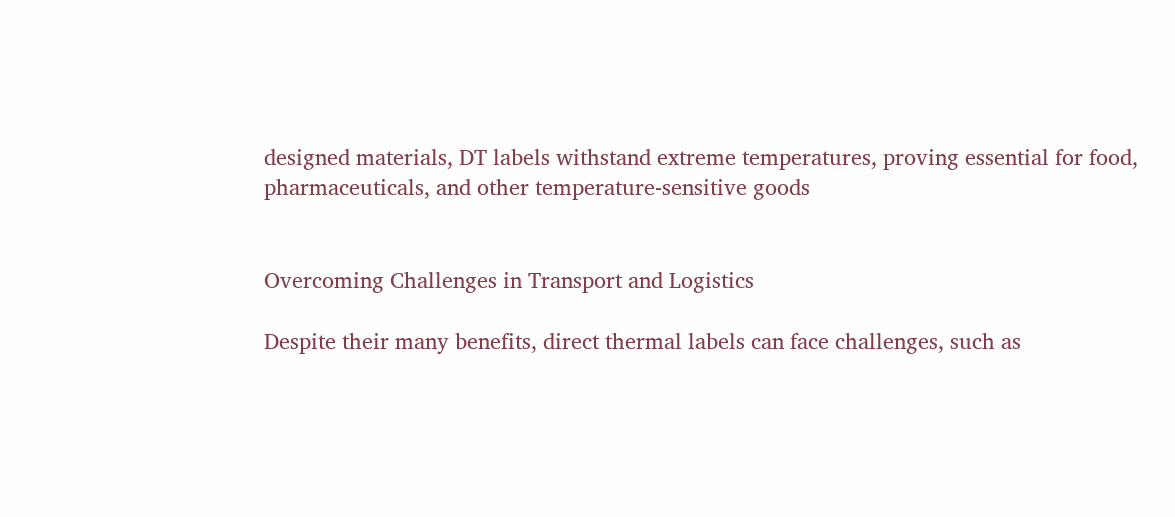designed materials, DT labels withstand extreme temperatures, proving essential for food, pharmaceuticals, and other temperature-sensitive goods


Overcoming Challenges in Transport and Logistics

Despite their many benefits, direct thermal labels can face challenges, such as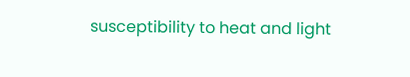susceptibility to heat and light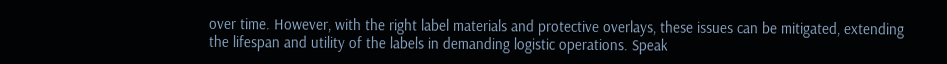over time. However, with the right label materials and protective overlays, these issues can be mitigated, extending the lifespan and utility of the labels in demanding logistic operations. Speak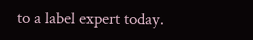to a label expert today.